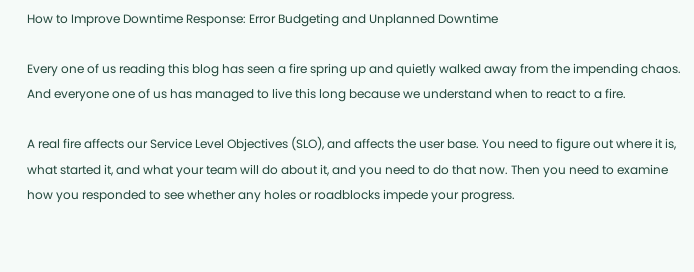How to Improve Downtime Response: Error Budgeting and Unplanned Downtime

Every one of us reading this blog has seen a fire spring up and quietly walked away from the impending chaos. And everyone one of us has managed to live this long because we understand when to react to a fire.

A real fire affects our Service Level Objectives (SLO), and affects the user base. You need to figure out where it is, what started it, and what your team will do about it, and you need to do that now. Then you need to examine how you responded to see whether any holes or roadblocks impede your progress.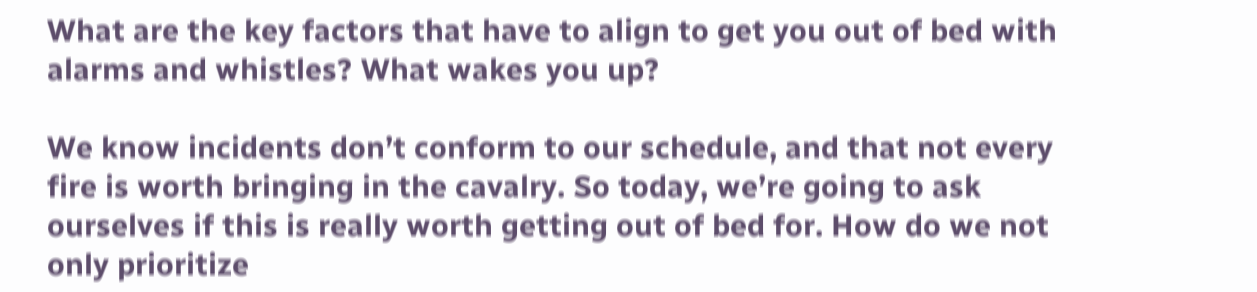What are the key factors that have to align to get you out of bed with alarms and whistles? What wakes you up?

We know incidents don’t conform to our schedule, and that not every fire is worth bringing in the cavalry. So today, we’re going to ask ourselves if this is really worth getting out of bed for. How do we not only prioritize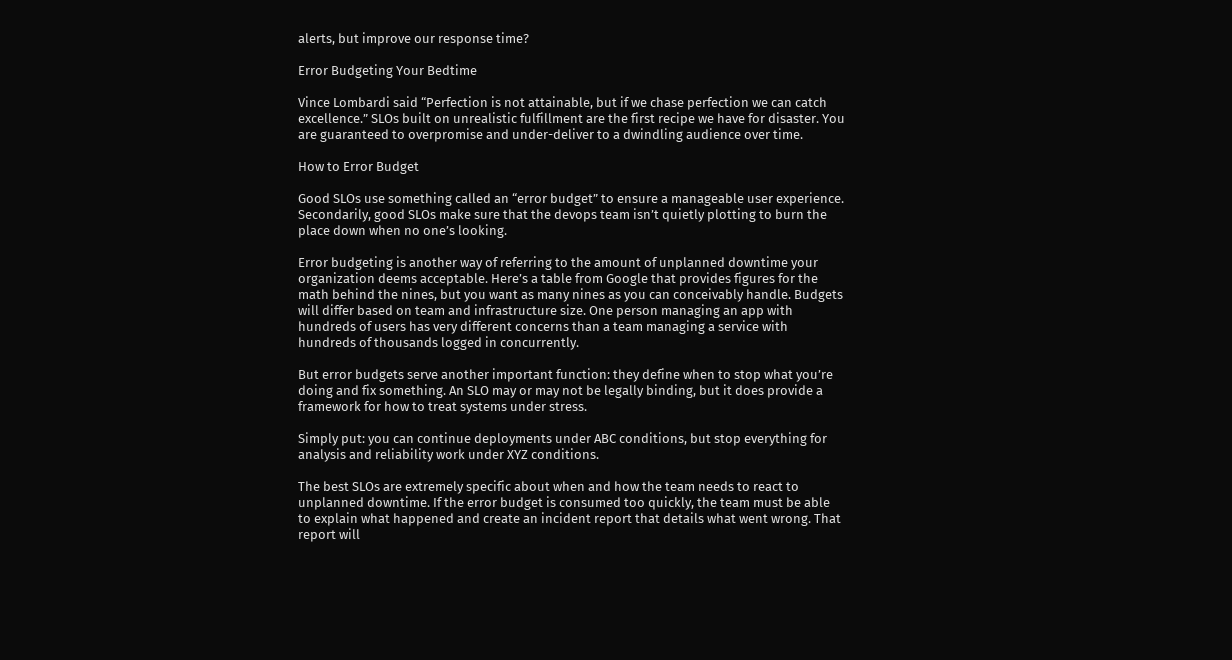alerts, but improve our response time?

Error Budgeting Your Bedtime

Vince Lombardi said “Perfection is not attainable, but if we chase perfection we can catch excellence.” SLOs built on unrealistic fulfillment are the first recipe we have for disaster. You are guaranteed to overpromise and under-deliver to a dwindling audience over time.

How to Error Budget

Good SLOs use something called an “error budget” to ensure a manageable user experience. Secondarily, good SLOs make sure that the devops team isn’t quietly plotting to burn the place down when no one’s looking.

Error budgeting is another way of referring to the amount of unplanned downtime your organization deems acceptable. Here’s a table from Google that provides figures for the math behind the nines, but you want as many nines as you can conceivably handle. Budgets will differ based on team and infrastructure size. One person managing an app with hundreds of users has very different concerns than a team managing a service with hundreds of thousands logged in concurrently.

But error budgets serve another important function: they define when to stop what you’re doing and fix something. An SLO may or may not be legally binding, but it does provide a framework for how to treat systems under stress.

Simply put: you can continue deployments under ABC conditions, but stop everything for analysis and reliability work under XYZ conditions.

The best SLOs are extremely specific about when and how the team needs to react to unplanned downtime. If the error budget is consumed too quickly, the team must be able to explain what happened and create an incident report that details what went wrong. That report will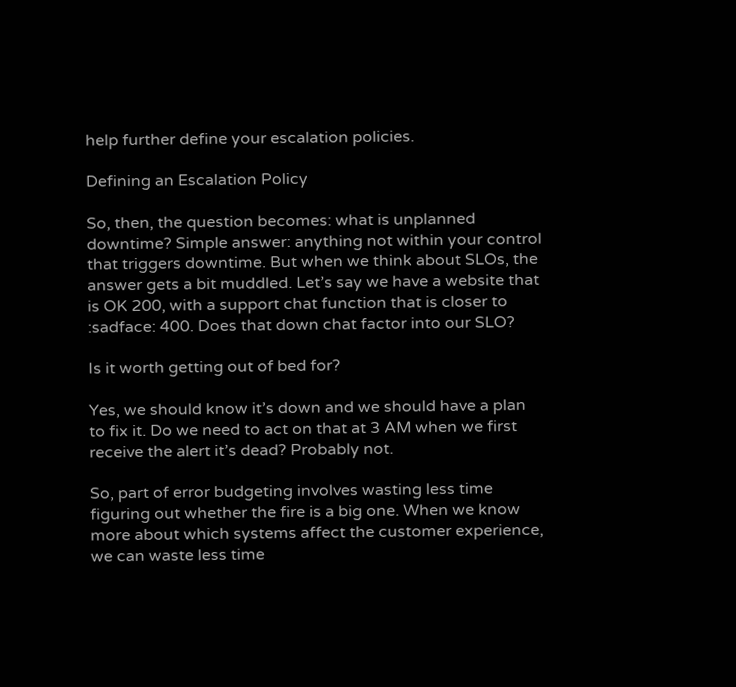help further define your escalation policies.

Defining an Escalation Policy

So, then, the question becomes: what is unplanned downtime? Simple answer: anything not within your control that triggers downtime. But when we think about SLOs, the answer gets a bit muddled. Let’s say we have a website that is OK 200, with a support chat function that is closer to :sadface: 400. Does that down chat factor into our SLO?

Is it worth getting out of bed for?

Yes, we should know it’s down and we should have a plan to fix it. Do we need to act on that at 3 AM when we first receive the alert it’s dead? Probably not.

So, part of error budgeting involves wasting less time figuring out whether the fire is a big one. When we know more about which systems affect the customer experience, we can waste less time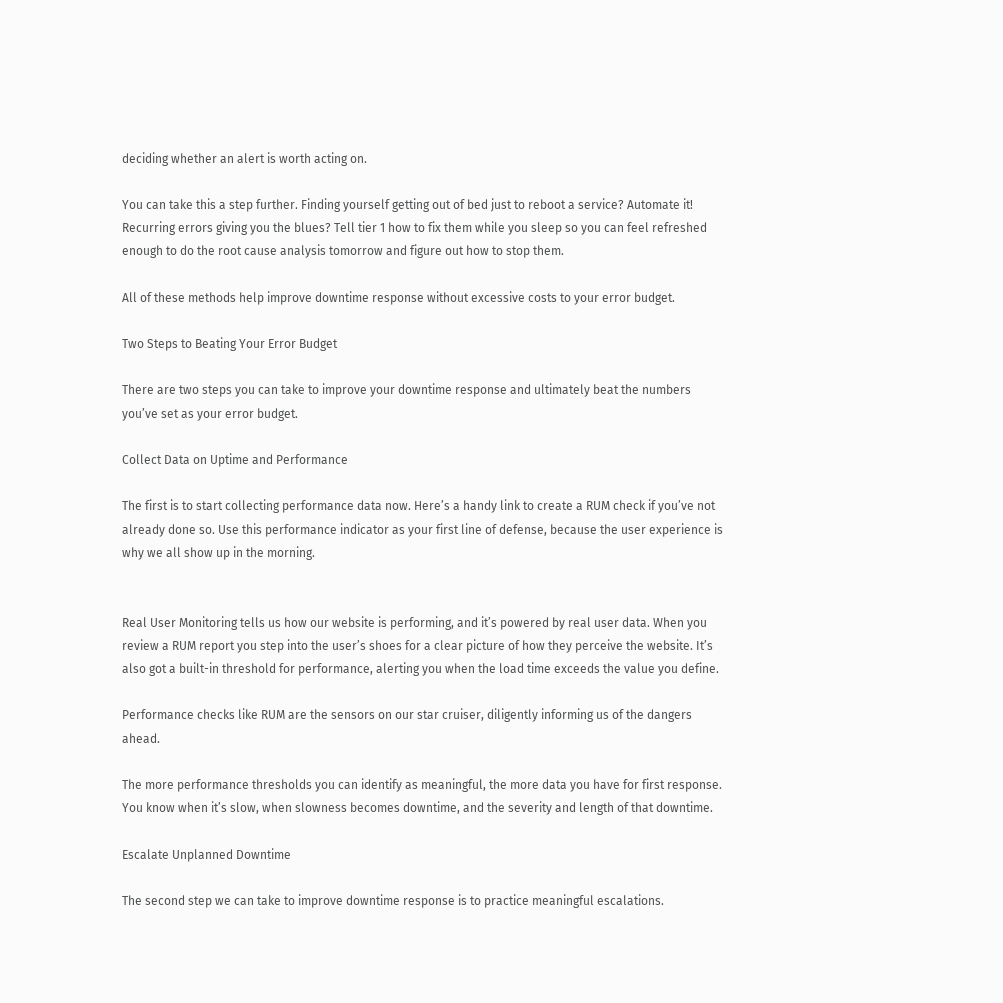deciding whether an alert is worth acting on.

You can take this a step further. Finding yourself getting out of bed just to reboot a service? Automate it! Recurring errors giving you the blues? Tell tier 1 how to fix them while you sleep so you can feel refreshed enough to do the root cause analysis tomorrow and figure out how to stop them.

All of these methods help improve downtime response without excessive costs to your error budget.

Two Steps to Beating Your Error Budget

There are two steps you can take to improve your downtime response and ultimately beat the numbers you’ve set as your error budget.

Collect Data on Uptime and Performance

The first is to start collecting performance data now. Here’s a handy link to create a RUM check if you’ve not already done so. Use this performance indicator as your first line of defense, because the user experience is why we all show up in the morning.


Real User Monitoring tells us how our website is performing, and it’s powered by real user data. When you review a RUM report you step into the user’s shoes for a clear picture of how they perceive the website. It’s also got a built-in threshold for performance, alerting you when the load time exceeds the value you define.

Performance checks like RUM are the sensors on our star cruiser, diligently informing us of the dangers ahead.

The more performance thresholds you can identify as meaningful, the more data you have for first response. You know when it’s slow, when slowness becomes downtime, and the severity and length of that downtime.

Escalate Unplanned Downtime

The second step we can take to improve downtime response is to practice meaningful escalations.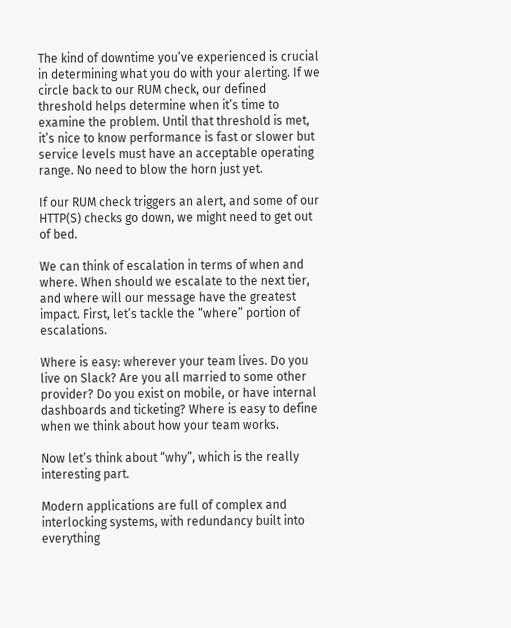The kind of downtime you’ve experienced is crucial in determining what you do with your alerting. If we circle back to our RUM check, our defined threshold helps determine when it’s time to examine the problem. Until that threshold is met, it’s nice to know performance is fast or slower but service levels must have an acceptable operating range. No need to blow the horn just yet.

If our RUM check triggers an alert, and some of our HTTP(S) checks go down, we might need to get out of bed.

We can think of escalation in terms of when and where. When should we escalate to the next tier, and where will our message have the greatest impact. First, let’s tackle the “where” portion of escalations.

Where is easy: wherever your team lives. Do you live on Slack? Are you all married to some other provider? Do you exist on mobile, or have internal dashboards and ticketing? Where is easy to define when we think about how your team works.

Now let’s think about “why”, which is the really interesting part.

Modern applications are full of complex and interlocking systems, with redundancy built into everything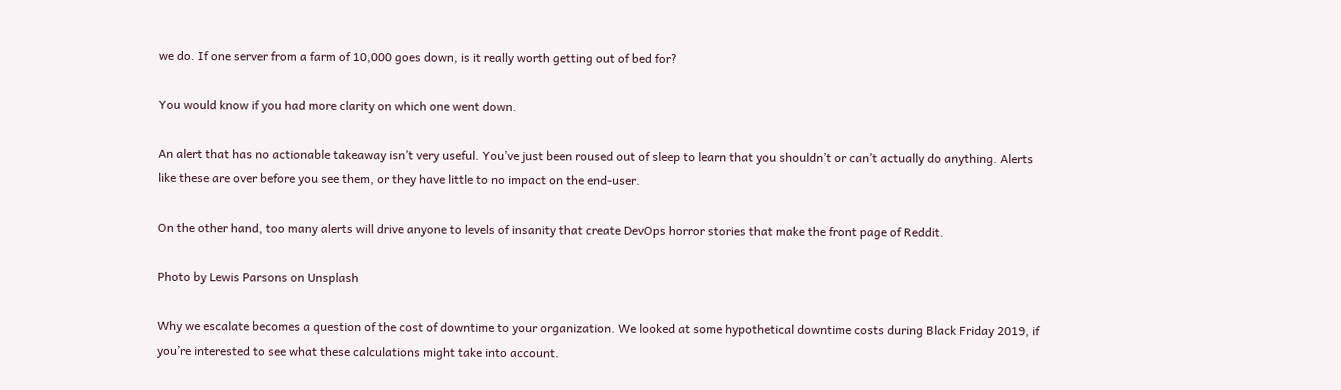we do. If one server from a farm of 10,000 goes down, is it really worth getting out of bed for?

You would know if you had more clarity on which one went down.

An alert that has no actionable takeaway isn’t very useful. You’ve just been roused out of sleep to learn that you shouldn’t or can’t actually do anything. Alerts like these are over before you see them, or they have little to no impact on the end-user.

On the other hand, too many alerts will drive anyone to levels of insanity that create DevOps horror stories that make the front page of Reddit.

Photo by Lewis Parsons on Unsplash

Why we escalate becomes a question of the cost of downtime to your organization. We looked at some hypothetical downtime costs during Black Friday 2019, if you’re interested to see what these calculations might take into account.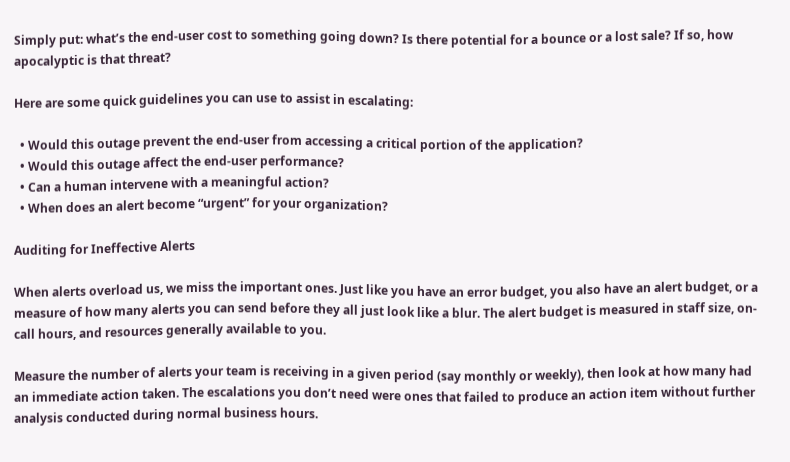Simply put: what’s the end-user cost to something going down? Is there potential for a bounce or a lost sale? If so, how apocalyptic is that threat?

Here are some quick guidelines you can use to assist in escalating:

  • Would this outage prevent the end-user from accessing a critical portion of the application?
  • Would this outage affect the end-user performance?
  • Can a human intervene with a meaningful action?
  • When does an alert become “urgent” for your organization?

Auditing for Ineffective Alerts

When alerts overload us, we miss the important ones. Just like you have an error budget, you also have an alert budget, or a measure of how many alerts you can send before they all just look like a blur. The alert budget is measured in staff size, on-call hours, and resources generally available to you.

Measure the number of alerts your team is receiving in a given period (say monthly or weekly), then look at how many had an immediate action taken. The escalations you don’t need were ones that failed to produce an action item without further analysis conducted during normal business hours.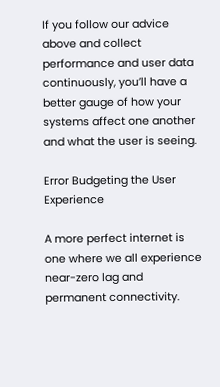If you follow our advice above and collect performance and user data continuously, you’ll have a better gauge of how your systems affect one another and what the user is seeing.

Error Budgeting the User Experience

A more perfect internet is one where we all experience near-zero lag and permanent connectivity.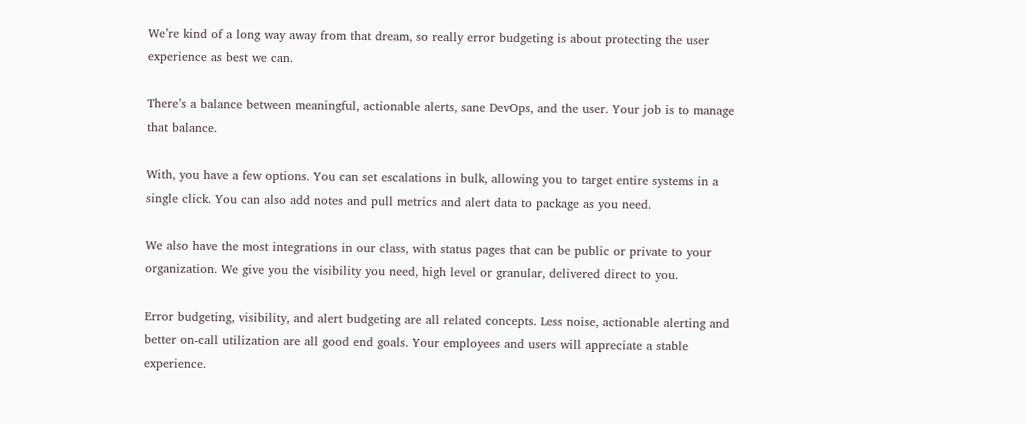We’re kind of a long way away from that dream, so really error budgeting is about protecting the user experience as best we can.

There’s a balance between meaningful, actionable alerts, sane DevOps, and the user. Your job is to manage that balance.

With, you have a few options. You can set escalations in bulk, allowing you to target entire systems in a single click. You can also add notes and pull metrics and alert data to package as you need.

We also have the most integrations in our class, with status pages that can be public or private to your organization. We give you the visibility you need, high level or granular, delivered direct to you.

Error budgeting, visibility, and alert budgeting are all related concepts. Less noise, actionable alerting and better on-call utilization are all good end goals. Your employees and users will appreciate a stable experience.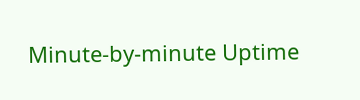Minute-by-minute Uptime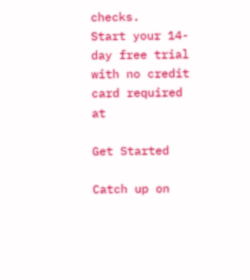checks.
Start your 14-day free trial with no credit card required at

Get Started

Catch up on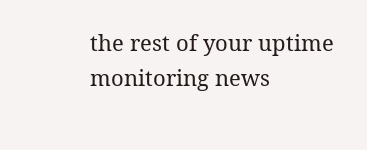the rest of your uptime monitoring news